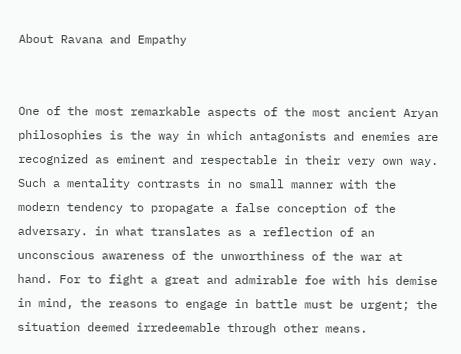About Ravana and Empathy


One of the most remarkable aspects of the most ancient Aryan philosophies is the way in which antagonists and enemies are recognized as eminent and respectable in their very own way. Such a mentality contrasts in no small manner with the modern tendency to propagate a false conception of the adversary. in what translates as a reflection of an unconscious awareness of the unworthiness of the war at hand. For to fight a great and admirable foe with his demise in mind, the reasons to engage in battle must be urgent; the situation deemed irredeemable through other means.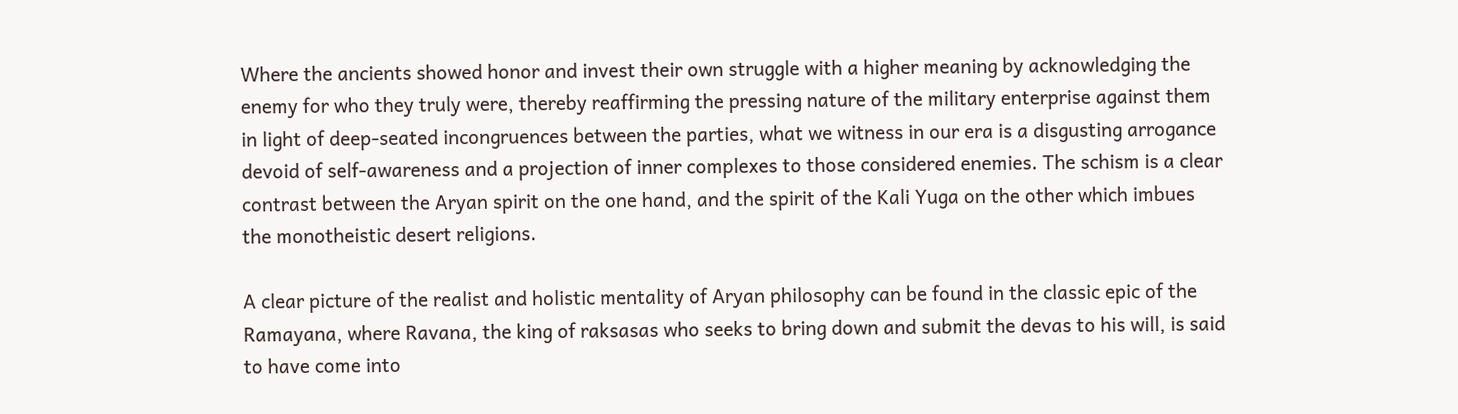Where the ancients showed honor and invest their own struggle with a higher meaning by acknowledging the enemy for who they truly were, thereby reaffirming the pressing nature of the military enterprise against them in light of deep-seated incongruences between the parties, what we witness in our era is a disgusting arrogance devoid of self-awareness and a projection of inner complexes to those considered enemies. The schism is a clear contrast between the Aryan spirit on the one hand, and the spirit of the Kali Yuga on the other which imbues the monotheistic desert religions.

A clear picture of the realist and holistic mentality of Aryan philosophy can be found in the classic epic of the Ramayana, where Ravana, the king of raksasas who seeks to bring down and submit the devas to his will, is said to have come into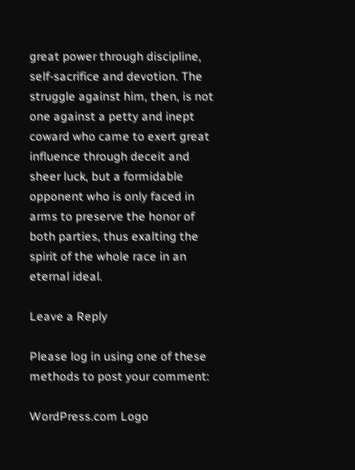great power through discipline, self-sacrifice and devotion. The struggle against him, then, is not one against a petty and inept coward who came to exert great influence through deceit and sheer luck, but a formidable opponent who is only faced in arms to preserve the honor of both parties, thus exalting the spirit of the whole race in an eternal ideal.

Leave a Reply

Please log in using one of these methods to post your comment:

WordPress.com Logo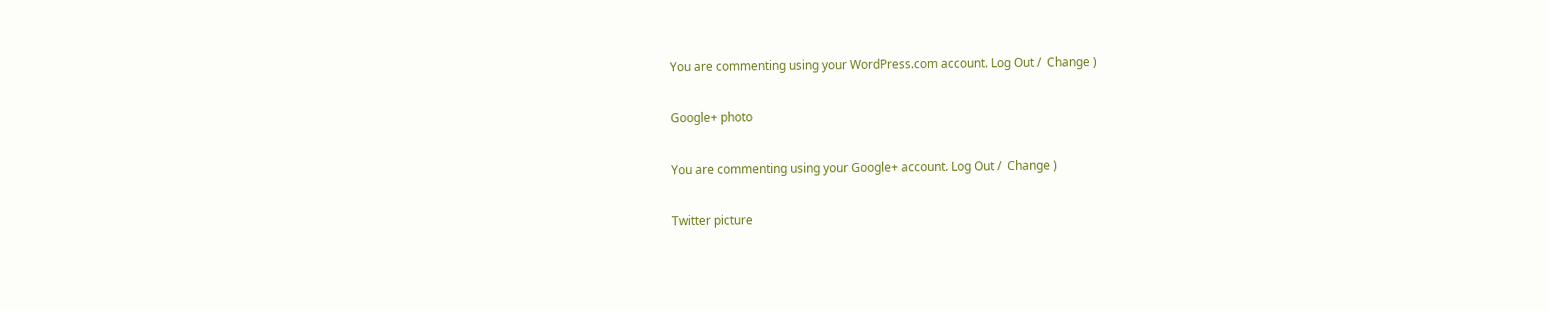You are commenting using your WordPress.com account. Log Out /  Change )

Google+ photo

You are commenting using your Google+ account. Log Out /  Change )

Twitter picture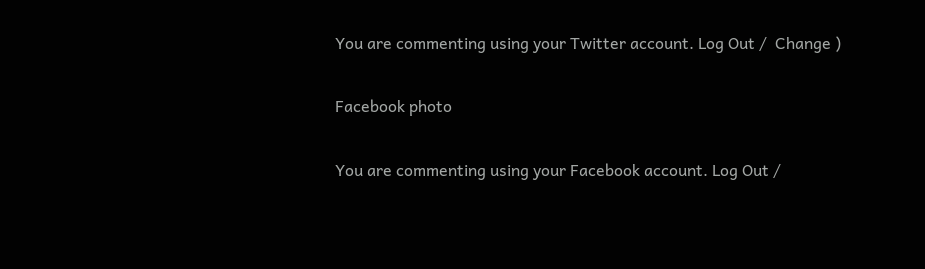You are commenting using your Twitter account. Log Out /  Change )

Facebook photo

You are commenting using your Facebook account. Log Out /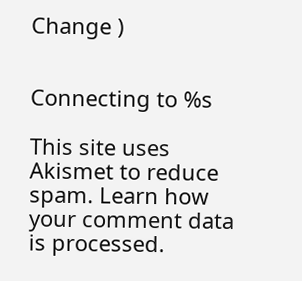Change )


Connecting to %s

This site uses Akismet to reduce spam. Learn how your comment data is processed.